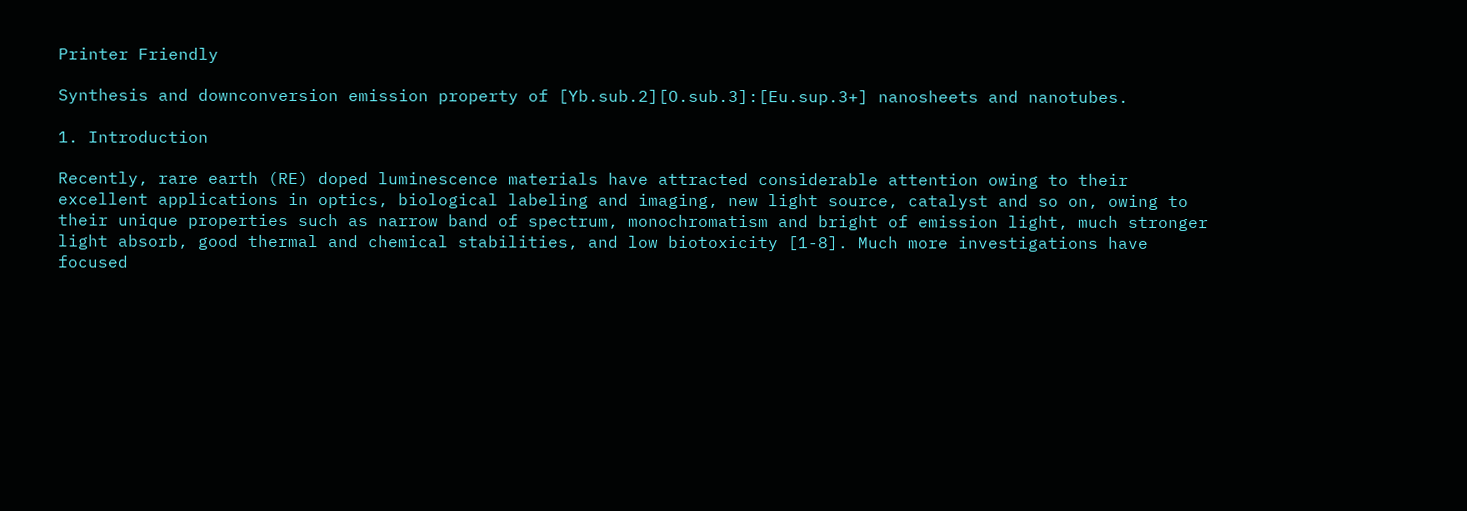Printer Friendly

Synthesis and downconversion emission property of [Yb.sub.2][O.sub.3]:[Eu.sup.3+] nanosheets and nanotubes.

1. Introduction

Recently, rare earth (RE) doped luminescence materials have attracted considerable attention owing to their excellent applications in optics, biological labeling and imaging, new light source, catalyst and so on, owing to their unique properties such as narrow band of spectrum, monochromatism and bright of emission light, much stronger light absorb, good thermal and chemical stabilities, and low biotoxicity [1-8]. Much more investigations have focused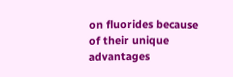on fluorides because of their unique advantages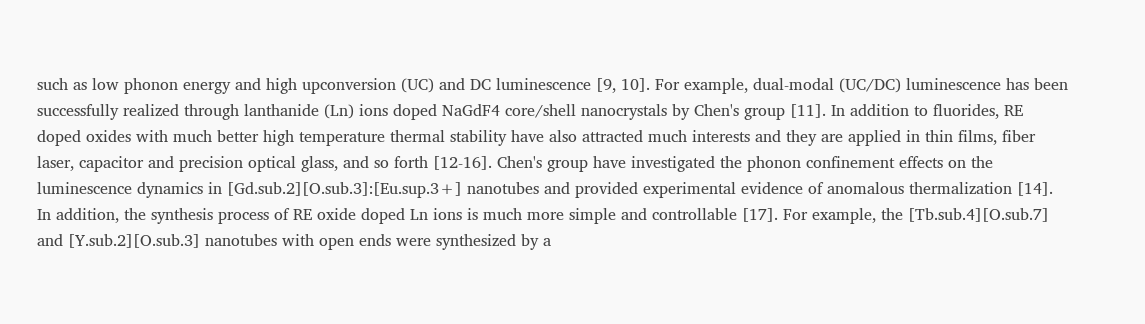such as low phonon energy and high upconversion (UC) and DC luminescence [9, 10]. For example, dual-modal (UC/DC) luminescence has been successfully realized through lanthanide (Ln) ions doped NaGdF4 core/shell nanocrystals by Chen's group [11]. In addition to fluorides, RE doped oxides with much better high temperature thermal stability have also attracted much interests and they are applied in thin films, fiber laser, capacitor and precision optical glass, and so forth [12-16]. Chen's group have investigated the phonon confinement effects on the luminescence dynamics in [Gd.sub.2][O.sub.3]:[Eu.sup.3+] nanotubes and provided experimental evidence of anomalous thermalization [14]. In addition, the synthesis process of RE oxide doped Ln ions is much more simple and controllable [17]. For example, the [Tb.sub.4][O.sub.7] and [Y.sub.2][O.sub.3] nanotubes with open ends were synthesized by a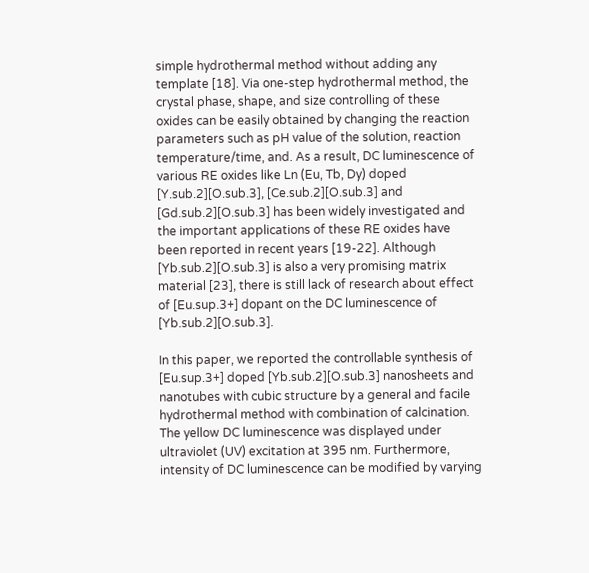simple hydrothermal method without adding any template [18]. Via one-step hydrothermal method, the crystal phase, shape, and size controlling of these oxides can be easily obtained by changing the reaction parameters such as pH value of the solution, reaction temperature/time, and. As a result, DC luminescence of various RE oxides like Ln (Eu, Tb, Dy) doped [Y.sub.2][O.sub.3], [Ce.sub.2][O.sub.3] and [Gd.sub.2][O.sub.3] has been widely investigated and the important applications of these RE oxides have been reported in recent years [19-22]. Although [Yb.sub.2][O.sub.3] is also a very promising matrix material [23], there is still lack of research about effect of [Eu.sup.3+] dopant on the DC luminescence of [Yb.sub.2][O.sub.3].

In this paper, we reported the controllable synthesis of [Eu.sup.3+] doped [Yb.sub.2][O.sub.3] nanosheets and nanotubes with cubic structure by a general and facile hydrothermal method with combination of calcination. The yellow DC luminescence was displayed under ultraviolet (UV) excitation at 395 nm. Furthermore, intensity of DC luminescence can be modified by varying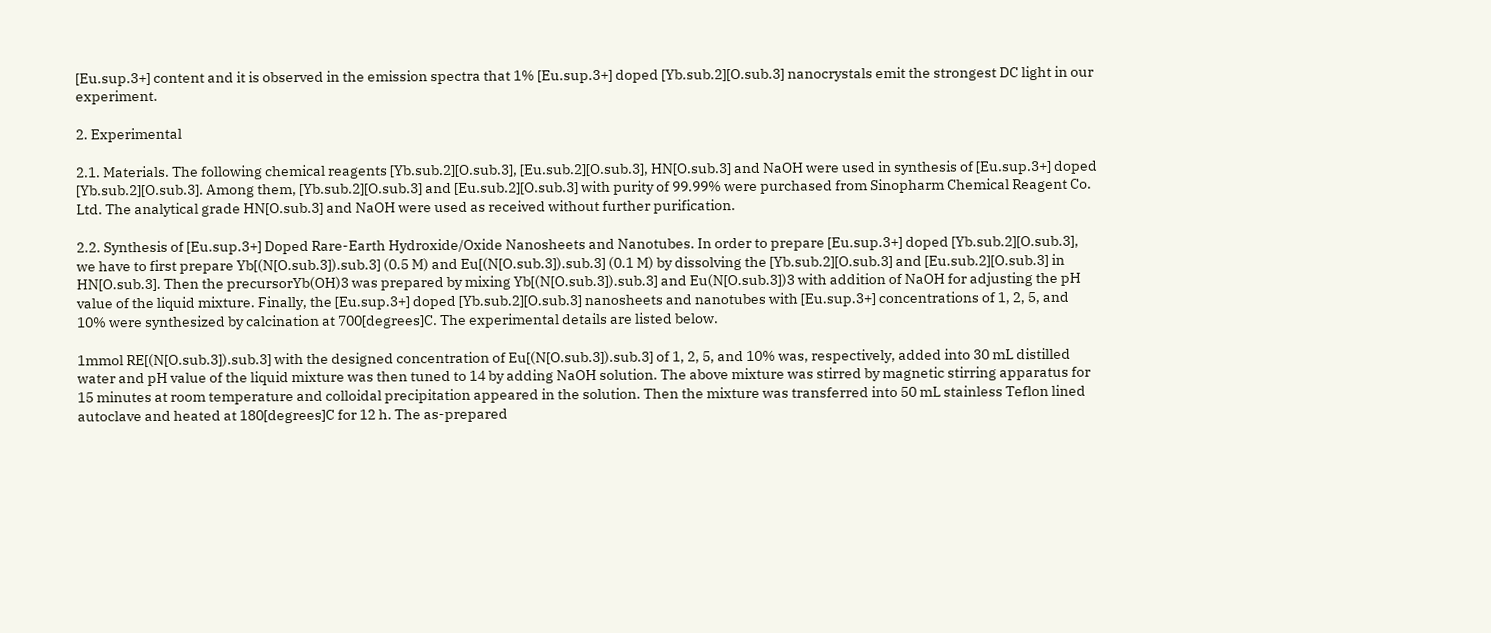[Eu.sup.3+] content and it is observed in the emission spectra that 1% [Eu.sup.3+] doped [Yb.sub.2][O.sub.3] nanocrystals emit the strongest DC light in our experiment.

2. Experimental

2.1. Materials. The following chemical reagents [Yb.sub.2][O.sub.3], [Eu.sub.2][O.sub.3], HN[O.sub.3] and NaOH were used in synthesis of [Eu.sup.3+] doped [Yb.sub.2][O.sub.3]. Among them, [Yb.sub.2][O.sub.3] and [Eu.sub.2][O.sub.3] with purity of 99.99% were purchased from Sinopharm Chemical Reagent Co. Ltd. The analytical grade HN[O.sub.3] and NaOH were used as received without further purification.

2.2. Synthesis of [Eu.sup.3+] Doped Rare-Earth Hydroxide/Oxide Nanosheets and Nanotubes. In order to prepare [Eu.sup.3+] doped [Yb.sub.2][O.sub.3], we have to first prepare Yb[(N[O.sub.3]).sub.3] (0.5 M) and Eu[(N[O.sub.3]).sub.3] (0.1 M) by dissolving the [Yb.sub.2][O.sub.3] and [Eu.sub.2][O.sub.3] in HN[O.sub.3]. Then the precursorYb(OH)3 was prepared by mixing Yb[(N[O.sub.3]).sub.3] and Eu(N[O.sub.3])3 with addition of NaOH for adjusting the pH value of the liquid mixture. Finally, the [Eu.sup.3+] doped [Yb.sub.2][O.sub.3] nanosheets and nanotubes with [Eu.sup.3+] concentrations of 1, 2, 5, and 10% were synthesized by calcination at 700[degrees]C. The experimental details are listed below.

1mmol RE[(N[O.sub.3]).sub.3] with the designed concentration of Eu[(N[O.sub.3]).sub.3] of 1, 2, 5, and 10% was, respectively, added into 30 mL distilled water and pH value of the liquid mixture was then tuned to 14 by adding NaOH solution. The above mixture was stirred by magnetic stirring apparatus for 15 minutes at room temperature and colloidal precipitation appeared in the solution. Then the mixture was transferred into 50 mL stainless Teflon lined autoclave and heated at 180[degrees]C for 12 h. The as-prepared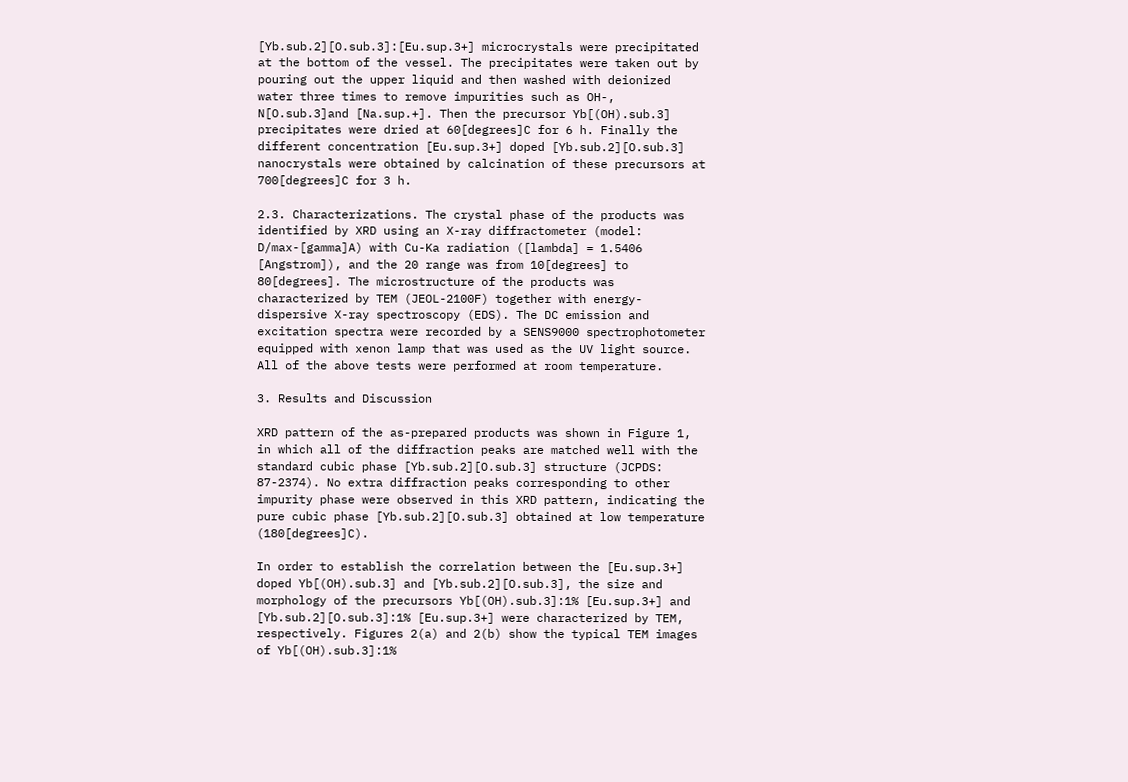[Yb.sub.2][O.sub.3]:[Eu.sup.3+] microcrystals were precipitated at the bottom of the vessel. The precipitates were taken out by pouring out the upper liquid and then washed with deionized water three times to remove impurities such as OH-, N[O.sub.3]and [Na.sup.+]. Then the precursor Yb[(OH).sub.3] precipitates were dried at 60[degrees]C for 6 h. Finally the different concentration [Eu.sup.3+] doped [Yb.sub.2][O.sub.3] nanocrystals were obtained by calcination of these precursors at 700[degrees]C for 3 h.

2.3. Characterizations. The crystal phase of the products was identified by XRD using an X-ray diffractometer (model: D/max-[gamma]A) with Cu-Ka radiation ([lambda] = 1.5406 [Angstrom]), and the 20 range was from 10[degrees] to 80[degrees]. The microstructure of the products was characterized by TEM (JEOL-2100F) together with energy-dispersive X-ray spectroscopy (EDS). The DC emission and excitation spectra were recorded by a SENS9000 spectrophotometer equipped with xenon lamp that was used as the UV light source. All of the above tests were performed at room temperature.

3. Results and Discussion

XRD pattern of the as-prepared products was shown in Figure 1, in which all of the diffraction peaks are matched well with the standard cubic phase [Yb.sub.2][O.sub.3] structure (JCPDS: 87-2374). No extra diffraction peaks corresponding to other impurity phase were observed in this XRD pattern, indicating the pure cubic phase [Yb.sub.2][O.sub.3] obtained at low temperature (180[degrees]C).

In order to establish the correlation between the [Eu.sup.3+] doped Yb[(OH).sub.3] and [Yb.sub.2][O.sub.3], the size and morphology of the precursors Yb[(OH).sub.3]:1% [Eu.sup.3+] and [Yb.sub.2][O.sub.3]:1% [Eu.sup.3+] were characterized by TEM, respectively. Figures 2(a) and 2(b) show the typical TEM images of Yb[(OH).sub.3]:1%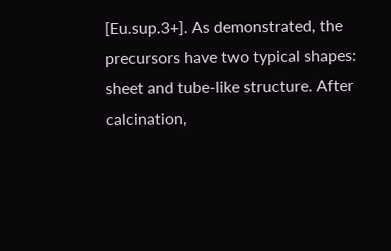[Eu.sup.3+]. As demonstrated, the precursors have two typical shapes: sheet and tube-like structure. After calcination,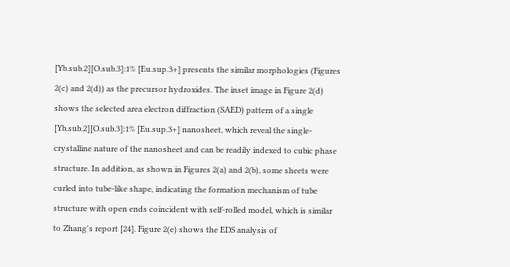[Yb.sub.2][O.sub.3]:1% [Eu.sup.3+] presents the similar morphologies (Figures 2(c) and 2(d)) as the precursor hydroxides. The inset image in Figure 2(d) shows the selected area electron diffraction (SAED) pattern of a single [Yb.sub.2][O.sub.3]:1% [Eu.sup.3+] nanosheet, which reveal the single-crystalline nature of the nanosheet and can be readily indexed to cubic phase structure. In addition, as shown in Figures 2(a) and 2(b), some sheets were curled into tube-like shape, indicating the formation mechanism of tube structure with open ends coincident with self-rolled model, which is similar to Zhang's report [24]. Figure 2(e) shows the EDS analysis of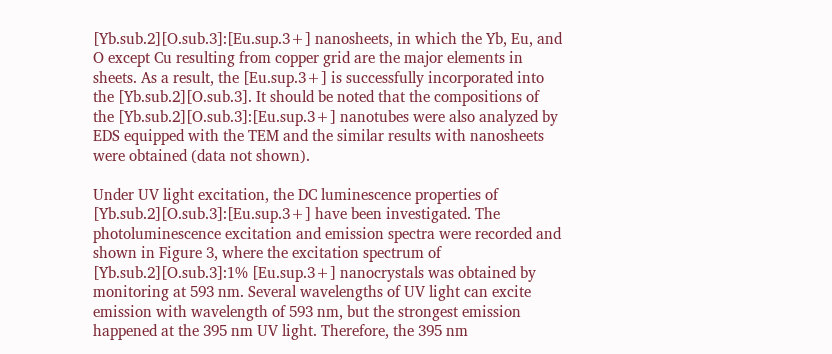[Yb.sub.2][O.sub.3]:[Eu.sup.3+] nanosheets, in which the Yb, Eu, and O except Cu resulting from copper grid are the major elements in sheets. As a result, the [Eu.sup.3+] is successfully incorporated into the [Yb.sub.2][O.sub.3]. It should be noted that the compositions of the [Yb.sub.2][O.sub.3]:[Eu.sup.3+] nanotubes were also analyzed by EDS equipped with the TEM and the similar results with nanosheets were obtained (data not shown).

Under UV light excitation, the DC luminescence properties of [Yb.sub.2][O.sub.3]:[Eu.sup.3+] have been investigated. The photoluminescence excitation and emission spectra were recorded and shown in Figure 3, where the excitation spectrum of [Yb.sub.2][O.sub.3]:1% [Eu.sup.3+] nanocrystals was obtained by monitoring at 593 nm. Several wavelengths of UV light can excite emission with wavelength of 593 nm, but the strongest emission happened at the 395 nm UV light. Therefore, the 395 nm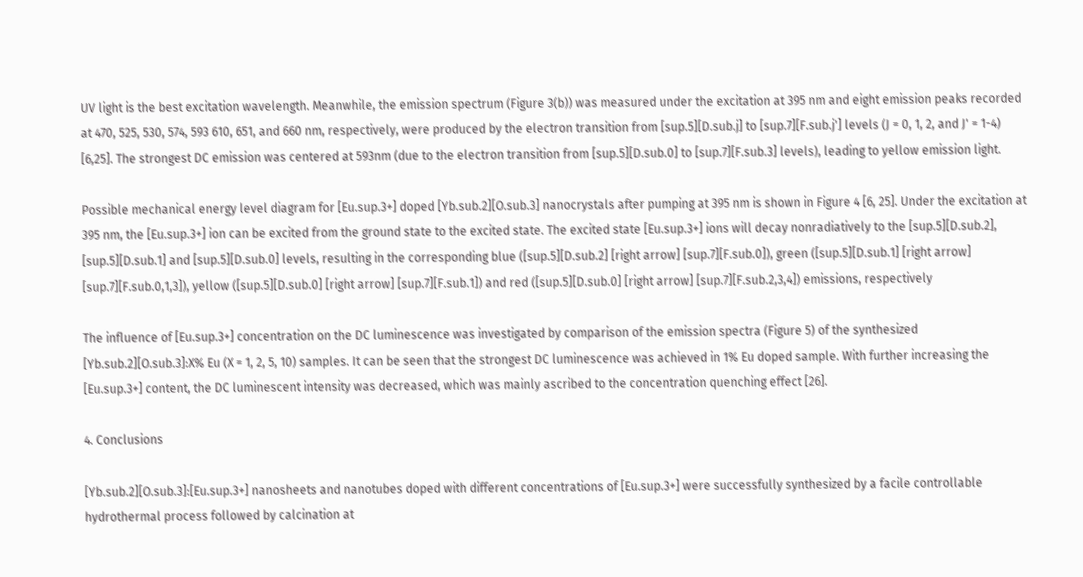UV light is the best excitation wavelength. Meanwhile, the emission spectrum (Figure 3(b)) was measured under the excitation at 395 nm and eight emission peaks recorded at 470, 525, 530, 574, 593 610, 651, and 660 nm, respectively, were produced by the electron transition from [sup.5][D.sub.j] to [sup.7][F.sub.j'] levels (J = 0, 1, 2, and J' = 1-4) [6,25]. The strongest DC emission was centered at 593nm (due to the electron transition from [sup.5][D.sub.0] to [sup.7][F.sub.3] levels), leading to yellow emission light.

Possible mechanical energy level diagram for [Eu.sup.3+] doped [Yb.sub.2][O.sub.3] nanocrystals after pumping at 395 nm is shown in Figure 4 [6, 25]. Under the excitation at 395 nm, the [Eu.sup.3+] ion can be excited from the ground state to the excited state. The excited state [Eu.sup.3+] ions will decay nonradiatively to the [sup.5][D.sub.2], [sup.5][D.sub.1] and [sup.5][D.sub.0] levels, resulting in the corresponding blue ([sup.5][D.sub.2] [right arrow] [sup.7][F.sub.0]), green ([sup.5][D.sub.1] [right arrow] [sup.7][F.sub.0,1,3]), yellow ([sup.5][D.sub.0] [right arrow] [sup.7][F.sub.1]) and red ([sup.5][D.sub.0] [right arrow] [sup.7][F.sub.2,3,4]) emissions, respectively

The influence of [Eu.sup.3+] concentration on the DC luminescence was investigated by comparison of the emission spectra (Figure 5) of the synthesized [Yb.sub.2][O.sub.3]:X% Eu (X = 1, 2, 5, 10) samples. It can be seen that the strongest DC luminescence was achieved in 1% Eu doped sample. With further increasing the [Eu.sup.3+] content, the DC luminescent intensity was decreased, which was mainly ascribed to the concentration quenching effect [26].

4. Conclusions

[Yb.sub.2][O.sub.3]:[Eu.sup.3+] nanosheets and nanotubes doped with different concentrations of [Eu.sup.3+] were successfully synthesized by a facile controllable hydrothermal process followed by calcination at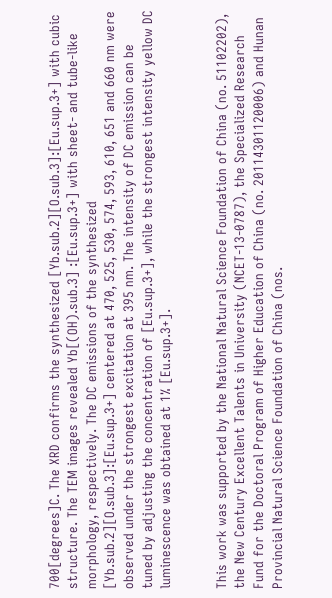700[degrees]C. The XRD confirms the synthesized [Yb.sub.2][O.sub.3]:[Eu.sup.3+] with cubic structure. The TEM images revealed Yb[(OH).sub.3] :[Eu.sup.3+] with sheet- and tube-like morphology, respectively. The DC emissions of the synthesized [Yb.sub.2][O.sub.3]:[Eu.sup.3+] centered at 470, 525, 530, 574, 593, 610, 651 and 660 nm were observed under the strongest excitation at 395 nm. The intensity of DC emission can be tuned by adjusting the concentration of [Eu.sup.3+], while the strongest intensity yellow DC luminescence was obtained at 1% [Eu.sup.3+].


This work was supported by the National Natural Science Foundation of China (no. 51102202), the New Century Excellent Talents in University (NCET-13-0787), the Specialized Research Fund for the Doctoral Program of Higher Education of China (no. 20114301120006) and Hunan Provincial Natural Science Foundation of China (nos.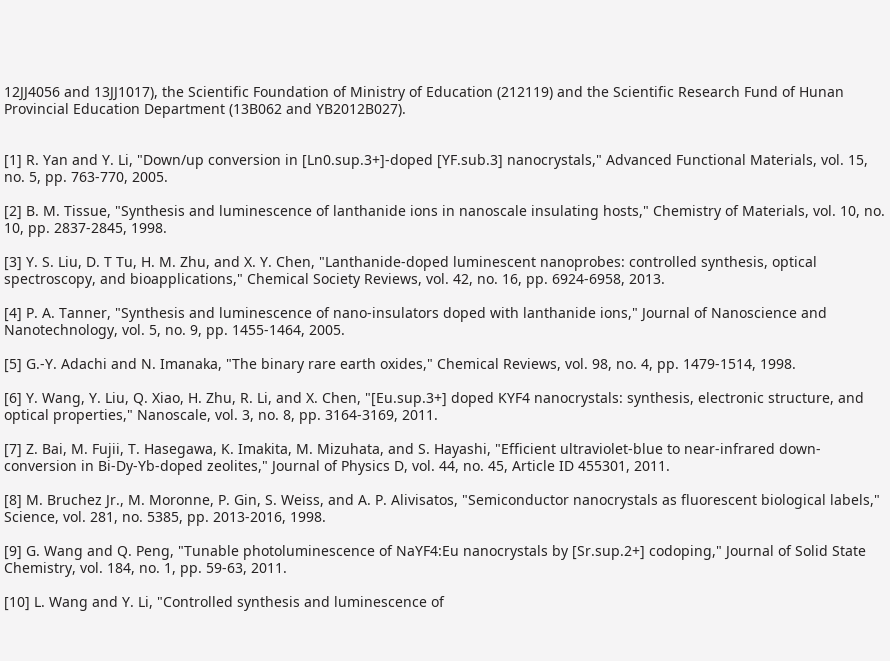12JJ4056 and 13JJ1017), the Scientific Foundation of Ministry of Education (212119) and the Scientific Research Fund of Hunan Provincial Education Department (13B062 and YB2012B027).


[1] R. Yan and Y. Li, "Down/up conversion in [Ln0.sup.3+]-doped [YF.sub.3] nanocrystals," Advanced Functional Materials, vol. 15, no. 5, pp. 763-770, 2005.

[2] B. M. Tissue, "Synthesis and luminescence of lanthanide ions in nanoscale insulating hosts," Chemistry of Materials, vol. 10, no. 10, pp. 2837-2845, 1998.

[3] Y. S. Liu, D. T Tu, H. M. Zhu, and X. Y. Chen, "Lanthanide-doped luminescent nanoprobes: controlled synthesis, optical spectroscopy, and bioapplications," Chemical Society Reviews, vol. 42, no. 16, pp. 6924-6958, 2013.

[4] P. A. Tanner, "Synthesis and luminescence of nano-insulators doped with lanthanide ions," Journal of Nanoscience and Nanotechnology, vol. 5, no. 9, pp. 1455-1464, 2005.

[5] G.-Y. Adachi and N. Imanaka, "The binary rare earth oxides," Chemical Reviews, vol. 98, no. 4, pp. 1479-1514, 1998.

[6] Y. Wang, Y. Liu, Q. Xiao, H. Zhu, R. Li, and X. Chen, "[Eu.sup.3+] doped KYF4 nanocrystals: synthesis, electronic structure, and optical properties," Nanoscale, vol. 3, no. 8, pp. 3164-3169, 2011.

[7] Z. Bai, M. Fujii, T. Hasegawa, K. Imakita, M. Mizuhata, and S. Hayashi, "Efficient ultraviolet-blue to near-infrared down-conversion in Bi-Dy-Yb-doped zeolites," Journal of Physics D, vol. 44, no. 45, Article ID 455301, 2011.

[8] M. Bruchez Jr., M. Moronne, P. Gin, S. Weiss, and A. P. Alivisatos, "Semiconductor nanocrystals as fluorescent biological labels," Science, vol. 281, no. 5385, pp. 2013-2016, 1998.

[9] G. Wang and Q. Peng, "Tunable photoluminescence of NaYF4:Eu nanocrystals by [Sr.sup.2+] codoping," Journal of Solid State Chemistry, vol. 184, no. 1, pp. 59-63, 2011.

[10] L. Wang and Y. Li, "Controlled synthesis and luminescence of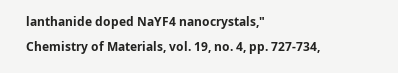lanthanide doped NaYF4 nanocrystals," Chemistry of Materials, vol. 19, no. 4, pp. 727-734,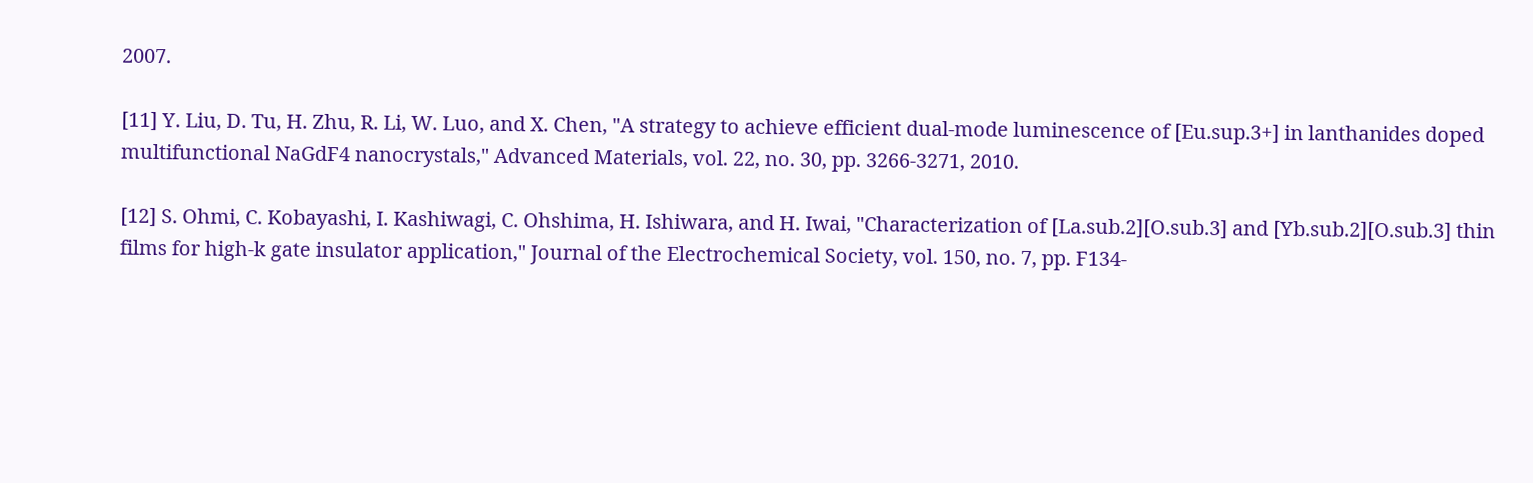2007.

[11] Y. Liu, D. Tu, H. Zhu, R. Li, W. Luo, and X. Chen, "A strategy to achieve efficient dual-mode luminescence of [Eu.sup.3+] in lanthanides doped multifunctional NaGdF4 nanocrystals," Advanced Materials, vol. 22, no. 30, pp. 3266-3271, 2010.

[12] S. Ohmi, C. Kobayashi, I. Kashiwagi, C. Ohshima, H. Ishiwara, and H. Iwai, "Characterization of [La.sub.2][O.sub.3] and [Yb.sub.2][O.sub.3] thin films for high-k gate insulator application," Journal of the Electrochemical Society, vol. 150, no. 7, pp. F134-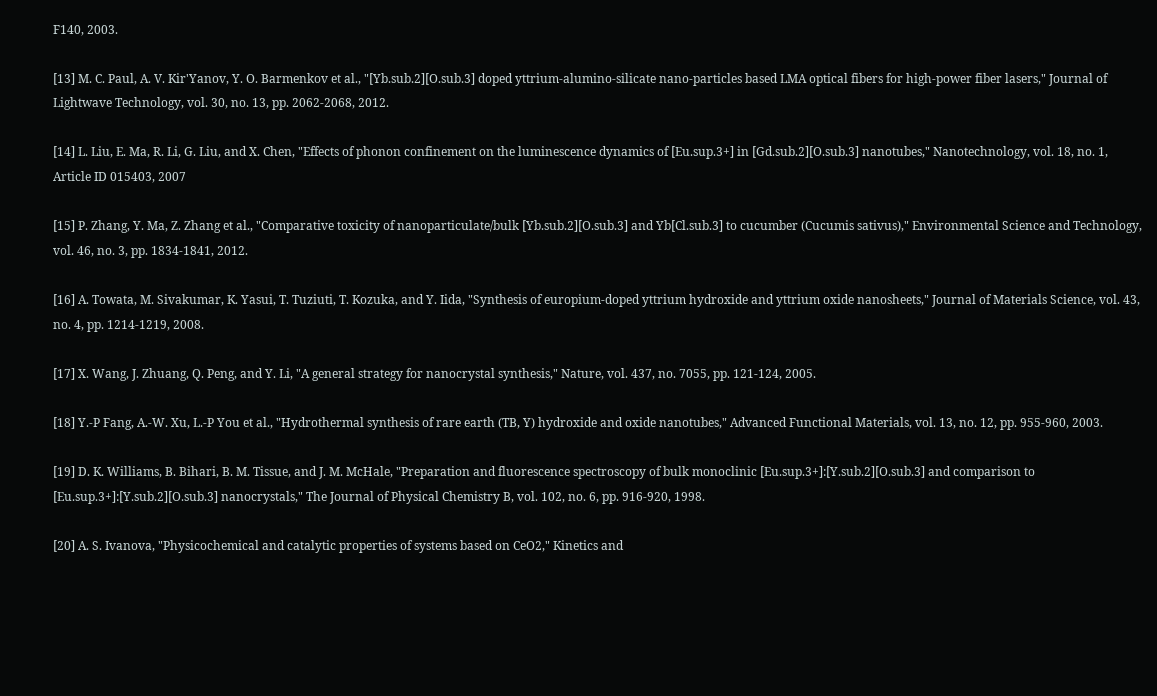F140, 2003.

[13] M. C. Paul, A. V. Kir'Yanov, Y. O. Barmenkov et al., "[Yb.sub.2][O.sub.3] doped yttrium-alumino-silicate nano-particles based LMA optical fibers for high-power fiber lasers," Journal of Lightwave Technology, vol. 30, no. 13, pp. 2062-2068, 2012.

[14] L. Liu, E. Ma, R. Li, G. Liu, and X. Chen, "Effects of phonon confinement on the luminescence dynamics of [Eu.sup.3+] in [Gd.sub.2][O.sub.3] nanotubes," Nanotechnology, vol. 18, no. 1, Article ID 015403, 2007

[15] P. Zhang, Y. Ma, Z. Zhang et al., "Comparative toxicity of nanoparticulate/bulk [Yb.sub.2][O.sub.3] and Yb[Cl.sub.3] to cucumber (Cucumis sativus)," Environmental Science and Technology, vol. 46, no. 3, pp. 1834-1841, 2012.

[16] A. Towata, M. Sivakumar, K. Yasui, T. Tuziuti, T. Kozuka, and Y. Iida, "Synthesis of europium-doped yttrium hydroxide and yttrium oxide nanosheets," Journal of Materials Science, vol. 43, no. 4, pp. 1214-1219, 2008.

[17] X. Wang, J. Zhuang, Q. Peng, and Y. Li, "A general strategy for nanocrystal synthesis," Nature, vol. 437, no. 7055, pp. 121-124, 2005.

[18] Y.-P Fang, A.-W. Xu, L.-P You et al., "Hydrothermal synthesis of rare earth (TB, Y) hydroxide and oxide nanotubes," Advanced Functional Materials, vol. 13, no. 12, pp. 955-960, 2003.

[19] D. K. Williams, B. Bihari, B. M. Tissue, and J. M. McHale, "Preparation and fluorescence spectroscopy of bulk monoclinic [Eu.sup.3+]:[Y.sub.2][O.sub.3] and comparison to [Eu.sup.3+]:[Y.sub.2][O.sub.3] nanocrystals," The Journal of Physical Chemistry B, vol. 102, no. 6, pp. 916-920, 1998.

[20] A. S. Ivanova, "Physicochemical and catalytic properties of systems based on CeO2," Kinetics and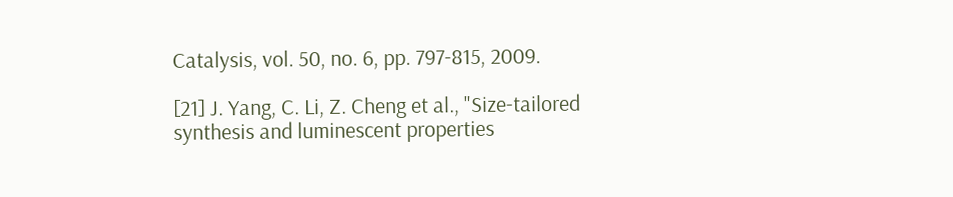Catalysis, vol. 50, no. 6, pp. 797-815, 2009.

[21] J. Yang, C. Li, Z. Cheng et al., "Size-tailored synthesis and luminescent properties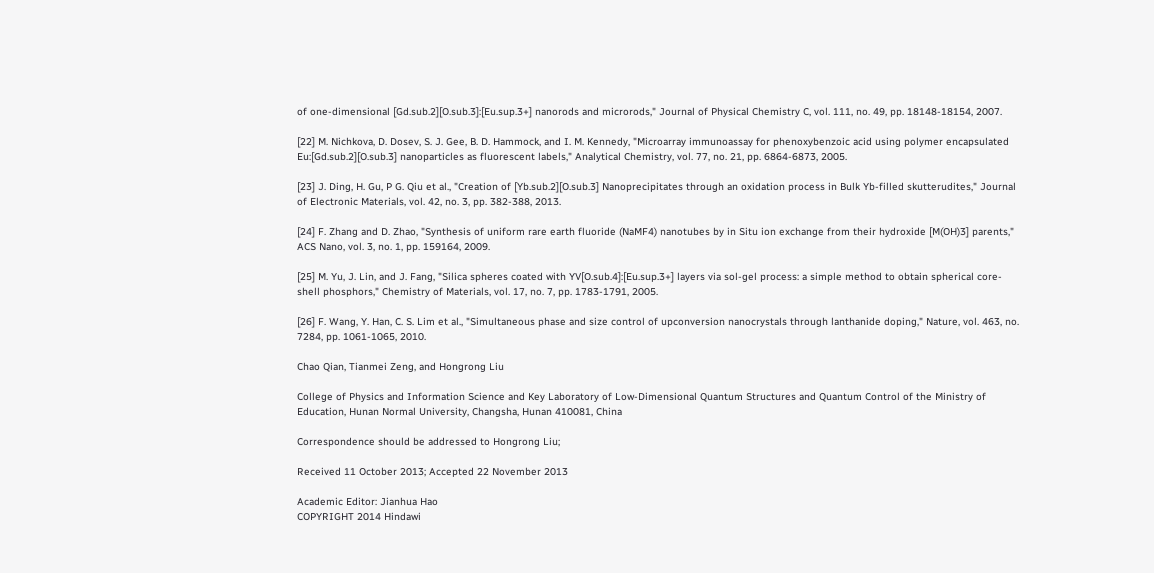of one-dimensional [Gd.sub.2][O.sub.3]:[Eu.sup.3+] nanorods and microrods," Journal of Physical Chemistry C, vol. 111, no. 49, pp. 18148-18154, 2007.

[22] M. Nichkova, D. Dosev, S. J. Gee, B. D. Hammock, and I. M. Kennedy, "Microarray immunoassay for phenoxybenzoic acid using polymer encapsulated Eu:[Gd.sub.2][O.sub.3] nanoparticles as fluorescent labels," Analytical Chemistry, vol. 77, no. 21, pp. 6864-6873, 2005.

[23] J. Ding, H. Gu, P G. Qiu et al., "Creation of [Yb.sub.2][O.sub.3] Nanoprecipitates through an oxidation process in Bulk Yb-filled skutterudites," Journal of Electronic Materials, vol. 42, no. 3, pp. 382-388, 2013.

[24] F. Zhang and D. Zhao, "Synthesis of uniform rare earth fluoride (NaMF4) nanotubes by in Situ ion exchange from their hydroxide [M(OH)3] parents," ACS Nano, vol. 3, no. 1, pp. 159164, 2009.

[25] M. Yu, J. Lin, and J. Fang, "Silica spheres coated with YV[O.sub.4]:[Eu.sup.3+] layers via sol-gel process: a simple method to obtain spherical core-shell phosphors," Chemistry of Materials, vol. 17, no. 7, pp. 1783-1791, 2005.

[26] F. Wang, Y. Han, C. S. Lim et al., "Simultaneous phase and size control of upconversion nanocrystals through lanthanide doping," Nature, vol. 463, no. 7284, pp. 1061-1065, 2010.

Chao Qian, Tianmei Zeng, and Hongrong Liu

College of Physics and Information Science and Key Laboratory of Low-Dimensional Quantum Structures and Quantum Control of the Ministry of Education, Hunan Normal University, Changsha, Hunan 410081, China

Correspondence should be addressed to Hongrong Liu;

Received 11 October 2013; Accepted 22 November 2013

Academic Editor: Jianhua Hao
COPYRIGHT 2014 Hindawi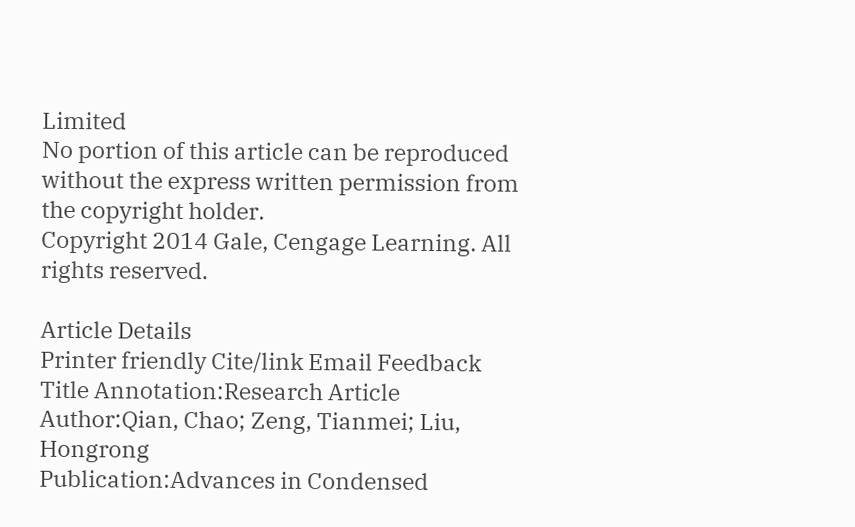Limited
No portion of this article can be reproduced without the express written permission from the copyright holder.
Copyright 2014 Gale, Cengage Learning. All rights reserved.

Article Details
Printer friendly Cite/link Email Feedback
Title Annotation:Research Article
Author:Qian, Chao; Zeng, Tianmei; Liu, Hongrong
Publication:Advances in Condensed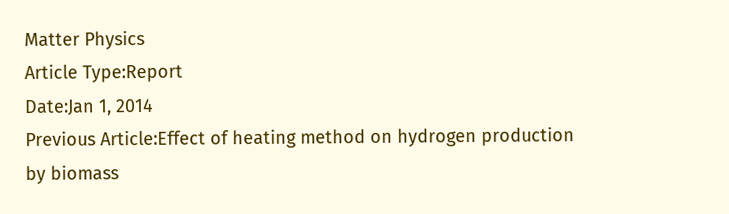Matter Physics
Article Type:Report
Date:Jan 1, 2014
Previous Article:Effect of heating method on hydrogen production by biomass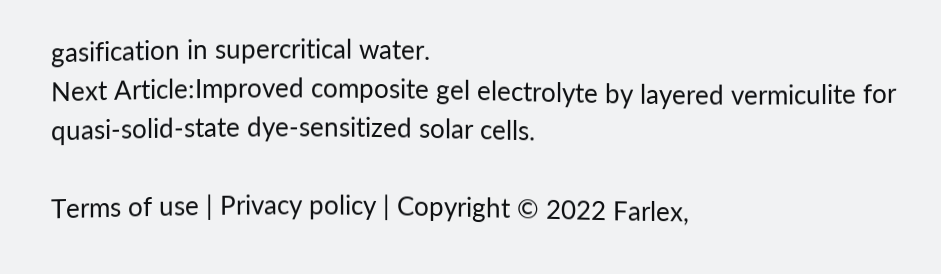gasification in supercritical water.
Next Article:Improved composite gel electrolyte by layered vermiculite for quasi-solid-state dye-sensitized solar cells.

Terms of use | Privacy policy | Copyright © 2022 Farlex,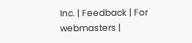Inc. | Feedback | For webmasters |